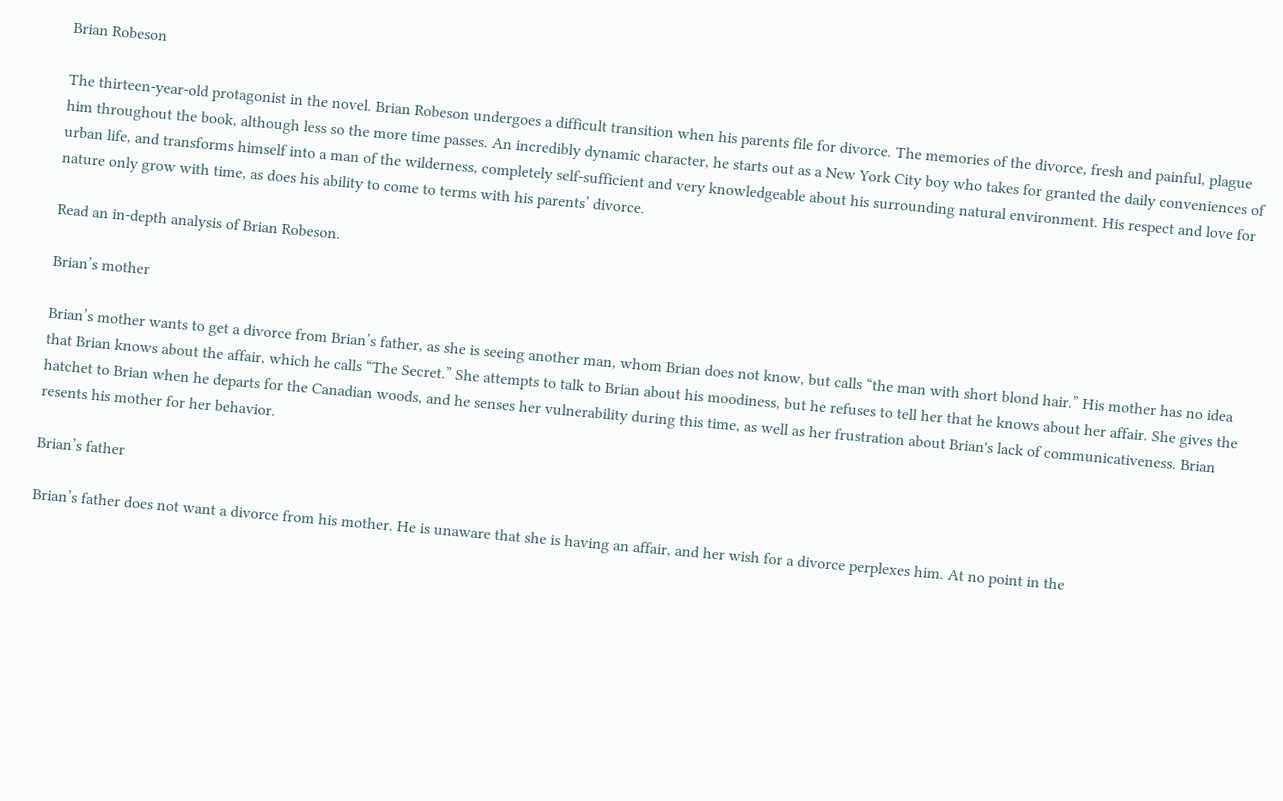Brian Robeson

The thirteen-year-old protagonist in the novel. Brian Robeson undergoes a difficult transition when his parents file for divorce. The memories of the divorce, fresh and painful, plague him throughout the book, although less so the more time passes. An incredibly dynamic character, he starts out as a New York City boy who takes for granted the daily conveniences of urban life, and transforms himself into a man of the wilderness, completely self-sufficient and very knowledgeable about his surrounding natural environment. His respect and love for nature only grow with time, as does his ability to come to terms with his parents’ divorce.

Read an in-depth analysis of Brian Robeson.

Brian’s mother

Brian’s mother wants to get a divorce from Brian’s father, as she is seeing another man, whom Brian does not know, but calls “the man with short blond hair.” His mother has no idea that Brian knows about the affair, which he calls “The Secret.” She attempts to talk to Brian about his moodiness, but he refuses to tell her that he knows about her affair. She gives the hatchet to Brian when he departs for the Canadian woods, and he senses her vulnerability during this time, as well as her frustration about Brian's lack of communicativeness. Brian resents his mother for her behavior.

Brian’s father

Brian’s father does not want a divorce from his mother. He is unaware that she is having an affair, and her wish for a divorce perplexes him. At no point in the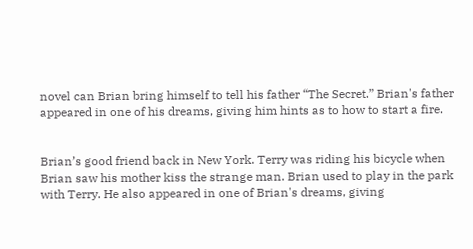novel can Brian bring himself to tell his father “The Secret.” Brian's father appeared in one of his dreams, giving him hints as to how to start a fire.


Brian’s good friend back in New York. Terry was riding his bicycle when Brian saw his mother kiss the strange man. Brian used to play in the park with Terry. He also appeared in one of Brian's dreams, giving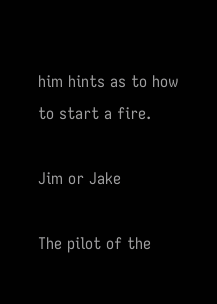him hints as to how to start a fire.

Jim or Jake

The pilot of the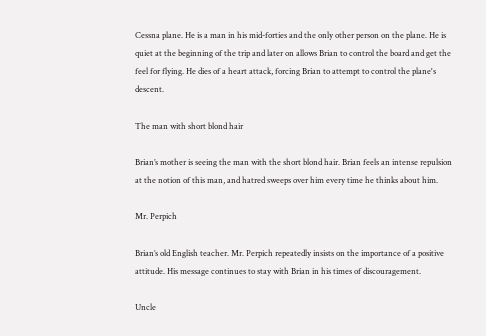Cessna plane. He is a man in his mid-forties and the only other person on the plane. He is quiet at the beginning of the trip and later on allows Brian to control the board and get the feel for flying. He dies of a heart attack, forcing Brian to attempt to control the plane's descent.

The man with short blond hair

Brian’s mother is seeing the man with the short blond hair. Brian feels an intense repulsion at the notion of this man, and hatred sweeps over him every time he thinks about him.

Mr. Perpich

Brian’s old English teacher. Mr. Perpich repeatedly insists on the importance of a positive attitude. His message continues to stay with Brian in his times of discouragement.

Uncle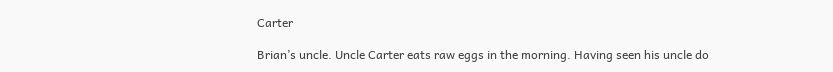Carter

Brian’s uncle. Uncle Carter eats raw eggs in the morning. Having seen his uncle do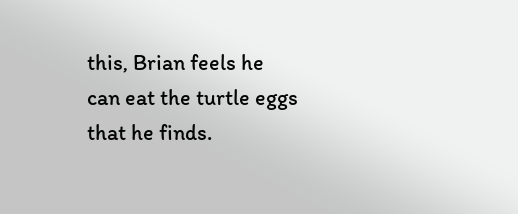this, Brian feels he can eat the turtle eggs that he finds.